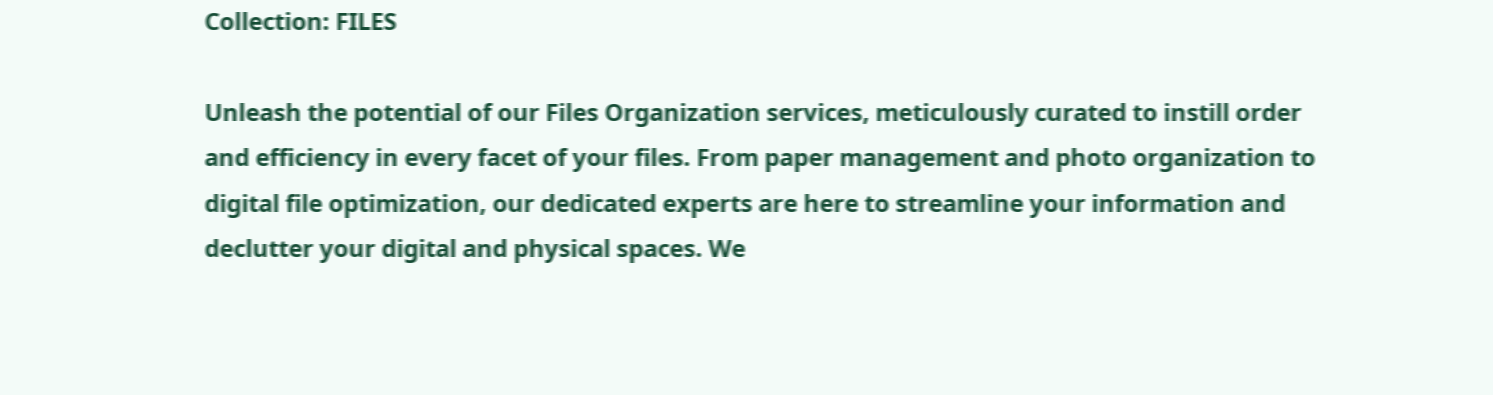Collection: FILES

Unleash the potential of our Files Organization services, meticulously curated to instill order and efficiency in every facet of your files. From paper management and photo organization to digital file optimization, our dedicated experts are here to streamline your information and declutter your digital and physical spaces. We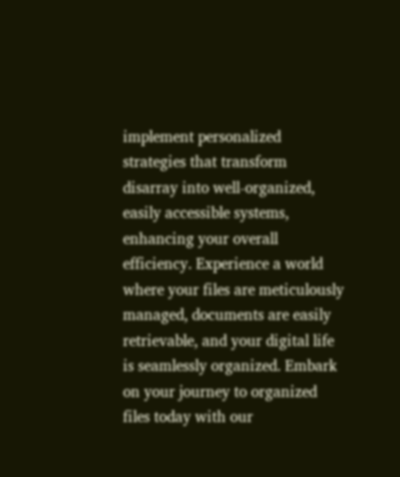implement personalized strategies that transform disarray into well-organized, easily accessible systems, enhancing your overall efficiency. Experience a world where your files are meticulously managed, documents are easily retrievable, and your digital life is seamlessly organized. Embark on your journey to organized files today with our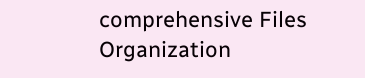comprehensive Files Organization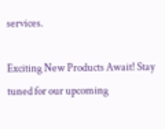services.

Exciting New Products Await! Stay tuned for our upcoming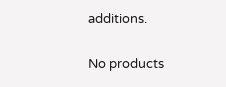additions.

No products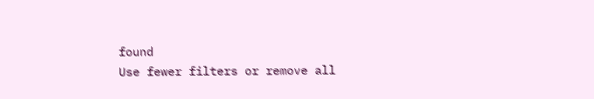found
Use fewer filters or remove all